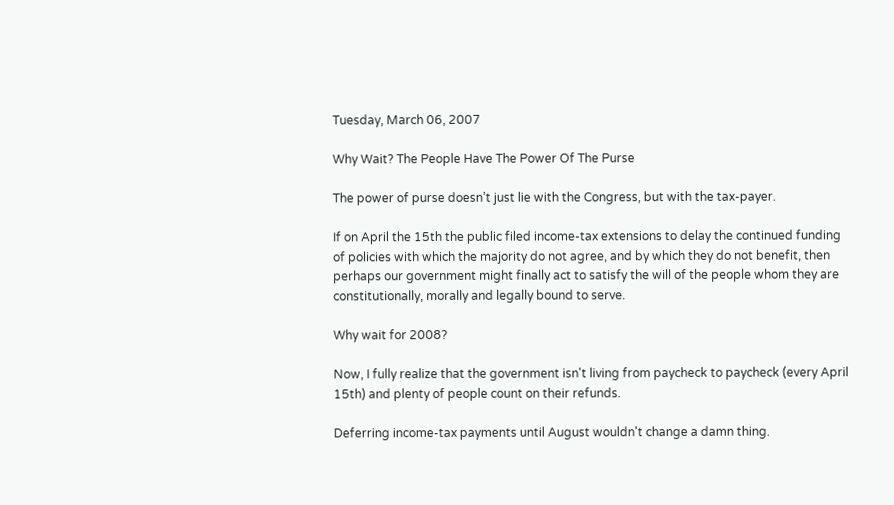Tuesday, March 06, 2007

Why Wait? The People Have The Power Of The Purse

The power of purse doesn’t just lie with the Congress, but with the tax-payer.

If on April the 15th the public filed income-tax extensions to delay the continued funding of policies with which the majority do not agree, and by which they do not benefit, then perhaps our government might finally act to satisfy the will of the people whom they are constitutionally, morally and legally bound to serve.

Why wait for 2008?

Now, I fully realize that the government isn't living from paycheck to paycheck (every April 15th) and plenty of people count on their refunds.

Deferring income-tax payments until August wouldn't change a damn thing.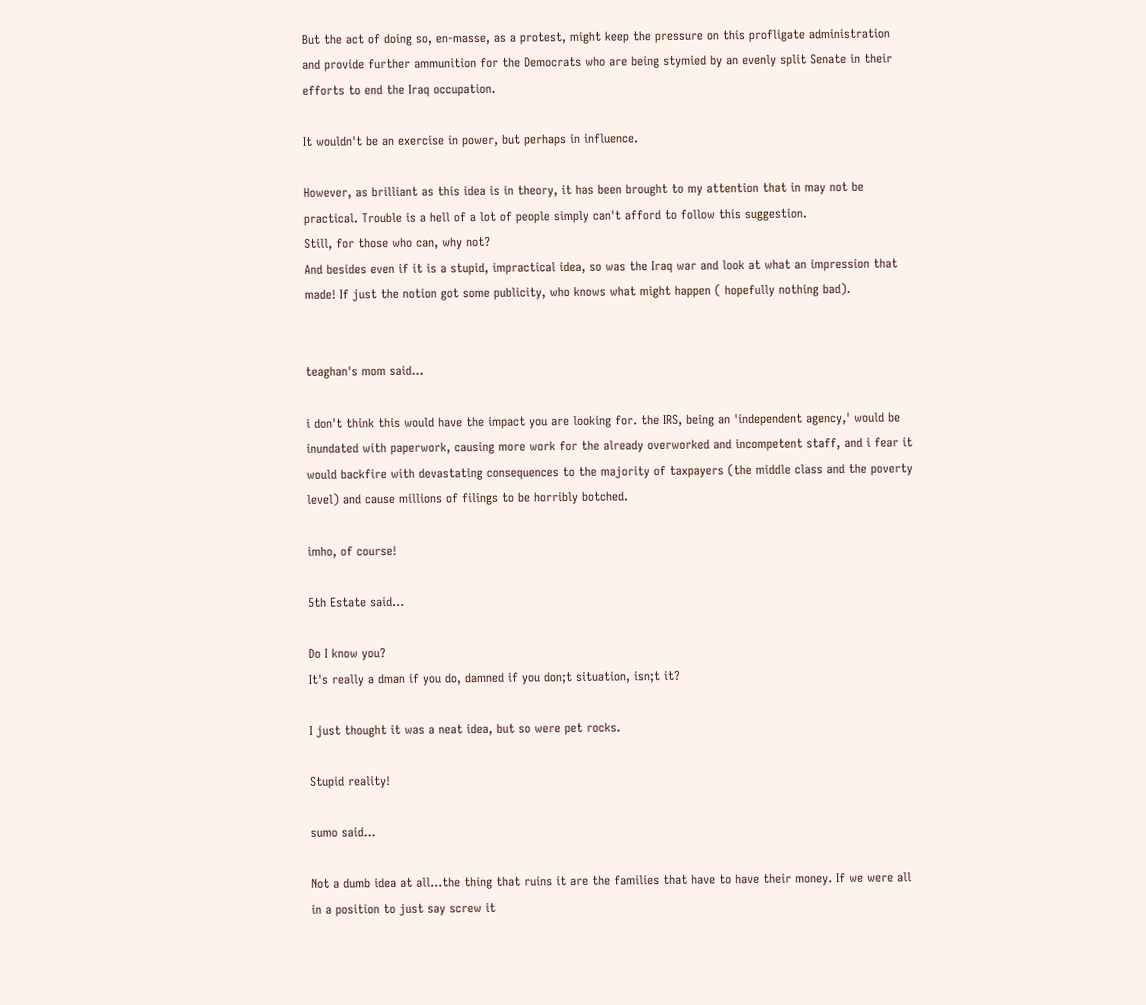But the act of doing so, en-masse, as a protest, might keep the pressure on this profligate administration and provide further ammunition for the Democrats who are being stymied by an evenly split Senate in their efforts to end the Iraq occupation.

It wouldn't be an exercise in power, but perhaps in influence.

However, as brilliant as this idea is in theory, it has been brought to my attention that in may not be practical. Trouble is a hell of a lot of people simply can't afford to follow this suggestion.
Still, for those who can, why not?
And besides even if it is a stupid, impractical idea, so was the Iraq war and look at what an impression that made! If just the notion got some publicity, who knows what might happen ( hopefully nothing bad).


teaghan's mom said...

i don't think this would have the impact you are looking for. the IRS, being an 'independent agency,' would be inundated with paperwork, causing more work for the already overworked and incompetent staff, and i fear it would backfire with devastating consequences to the majority of taxpayers (the middle class and the poverty level) and cause millions of filings to be horribly botched.

imho, of course!

5th Estate said...

Do I know you?
It's really a dman if you do, damned if you don;t situation, isn;t it?

I just thought it was a neat idea, but so were pet rocks.

Stupid reality!

sumo said...

Not a dumb idea at all...the thing that ruins it are the families that have to have their money. If we were all in a position to just say screw it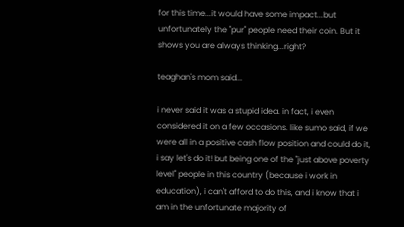for this time...it would have some impact...but unfortunately the "pur" people need their coin. But it shows you are always thinking...right?

teaghan's mom said...

i never said it was a stupid idea. in fact, i even considered it on a few occasions. like sumo said, if we were all in a positive cash flow position and could do it, i say let's do it! but being one of the "just above poverty level" people in this country (because i work in education), i can't afford to do this, and i know that i am in the unfortunate majority of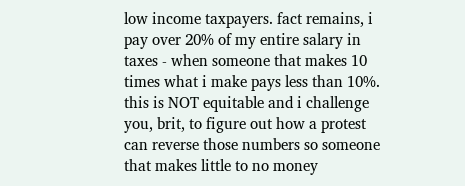low income taxpayers. fact remains, i pay over 20% of my entire salary in taxes - when someone that makes 10 times what i make pays less than 10%. this is NOT equitable and i challenge you, brit, to figure out how a protest can reverse those numbers so someone that makes little to no money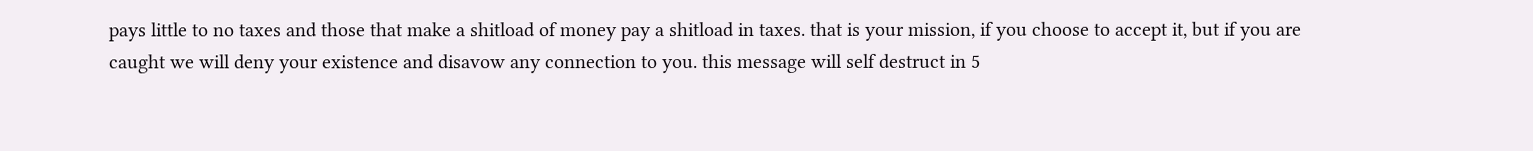pays little to no taxes and those that make a shitload of money pay a shitload in taxes. that is your mission, if you choose to accept it, but if you are caught we will deny your existence and disavow any connection to you. this message will self destruct in 5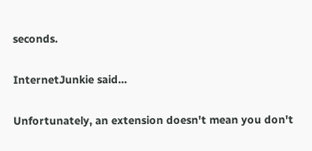seconds.

InternetJunkie said...

Unfortunately, an extension doesn't mean you don't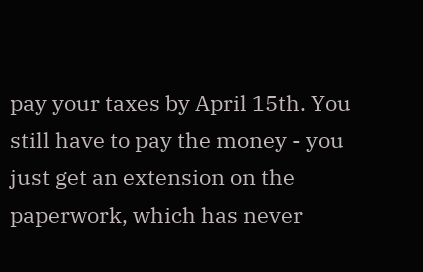pay your taxes by April 15th. You still have to pay the money - you just get an extension on the paperwork, which has never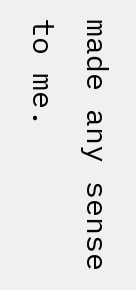made any sense to me.